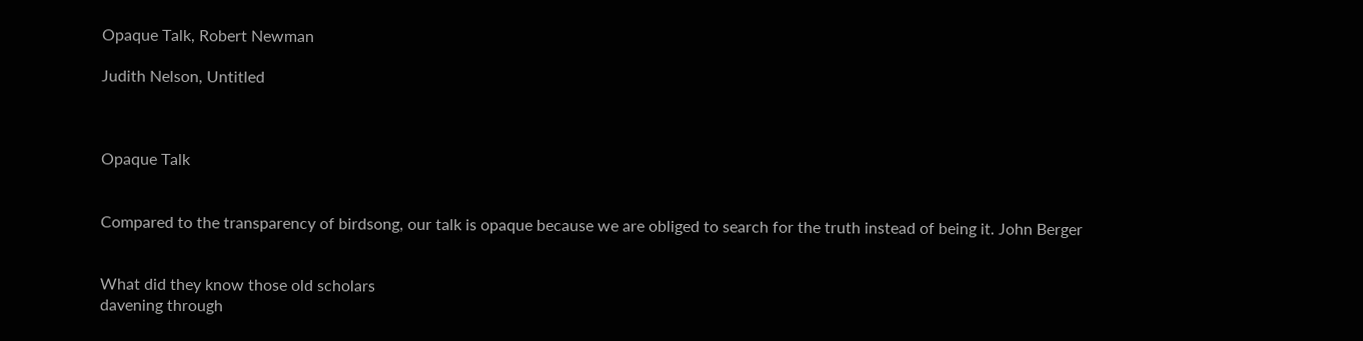Opaque Talk, Robert Newman

Judith Nelson, Untitled



Opaque Talk


Compared to the transparency of birdsong, our talk is opaque because we are obliged to search for the truth instead of being it. John Berger


What did they know those old scholars
davening through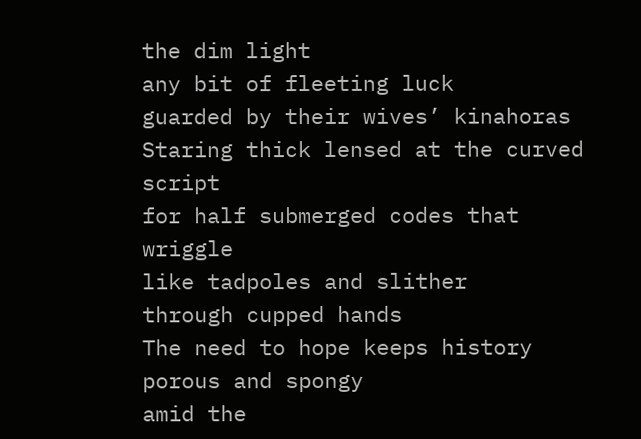the dim light
any bit of fleeting luck
guarded by their wives’ kinahoras
Staring thick lensed at the curved script
for half submerged codes that wriggle
like tadpoles and slither
through cupped hands
The need to hope keeps history
porous and spongy
amid the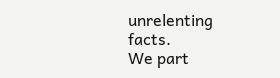unrelenting facts.
We part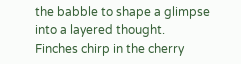the babble to shape a glimpse
into a layered thought.
Finches chirp in the cherry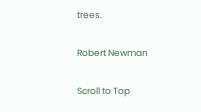trees.

Robert Newman

Scroll to Top